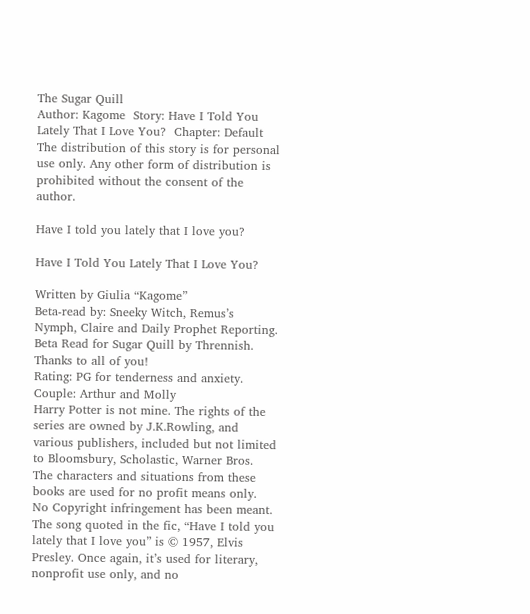The Sugar Quill
Author: Kagome  Story: Have I Told You Lately That I Love You?  Chapter: Default
The distribution of this story is for personal use only. Any other form of distribution is prohibited without the consent of the author.

Have I told you lately that I love you?

Have I Told You Lately That I Love You?

Written by Giulia “Kagome”
Beta-read by: Sneeky Witch, Remus’s Nymph, Claire and Daily Prophet Reporting. Beta Read for Sugar Quill by Thrennish. Thanks to all of you!
Rating: PG for tenderness and anxiety.
Couple: Arthur and Molly
Harry Potter is not mine. The rights of the series are owned by J.K.Rowling, and various publishers, included but not limited to Bloomsbury, Scholastic, Warner Bros. The characters and situations from these books are used for no profit means only. No Copyright infringement has been meant.
The song quoted in the fic, “Have I told you lately that I love you” is © 1957, Elvis Presley. Once again, it’s used for literary, nonprofit use only, and no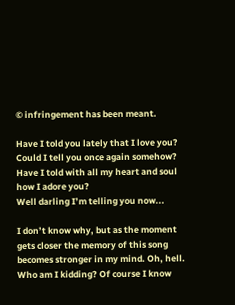© infringement has been meant.

Have I told you lately that I love you?
Could I tell you once again somehow?
Have I told with all my heart and soul how I adore you?
Well darling I’m telling you now...

I don’t know why, but as the moment gets closer the memory of this song becomes stronger in my mind. Oh, hell. Who am I kidding? Of course I know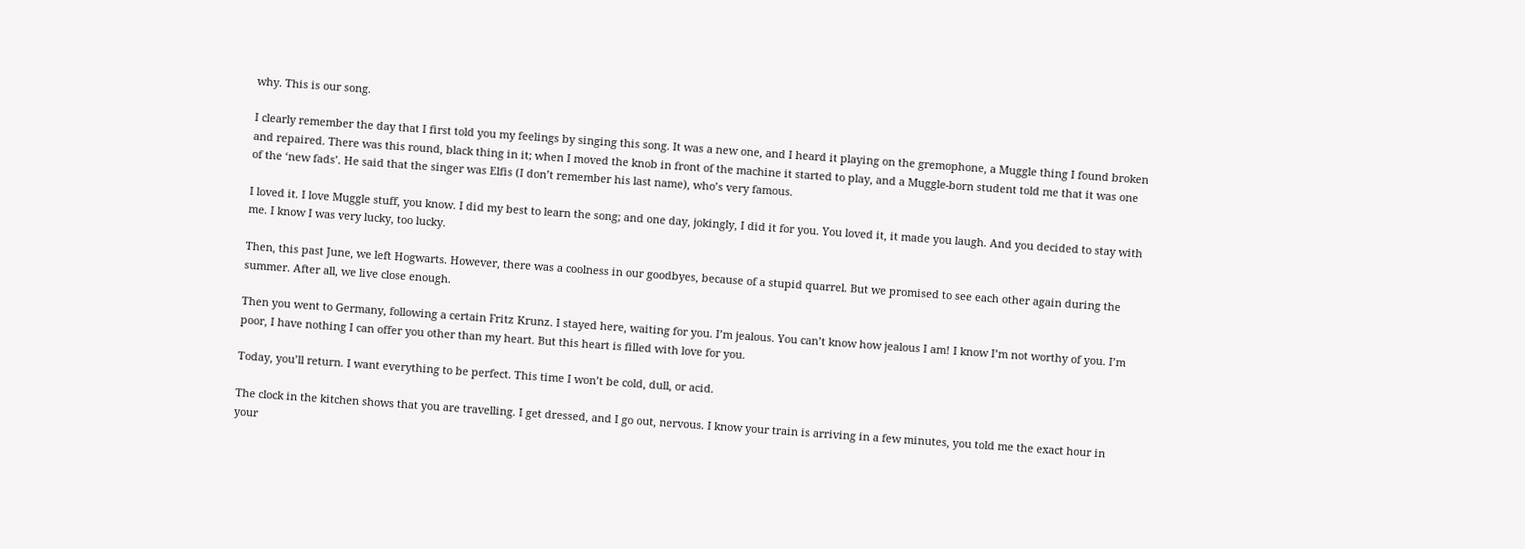why. This is our song.

I clearly remember the day that I first told you my feelings by singing this song. It was a new one, and I heard it playing on the gremophone, a Muggle thing I found broken and repaired. There was this round, black thing in it; when I moved the knob in front of the machine it started to play, and a Muggle-born student told me that it was one of the ‘new fads’. He said that the singer was Elfis (I don’t remember his last name), who’s very famous.

I loved it. I love Muggle stuff, you know. I did my best to learn the song; and one day, jokingly, I did it for you. You loved it, it made you laugh. And you decided to stay with me. I know I was very lucky, too lucky.

Then, this past June, we left Hogwarts. However, there was a coolness in our goodbyes, because of a stupid quarrel. But we promised to see each other again during the summer. After all, we live close enough.

Then you went to Germany, following a certain Fritz Krunz. I stayed here, waiting for you. I’m jealous. You can’t know how jealous I am! I know I’m not worthy of you. I’m poor, I have nothing I can offer you other than my heart. But this heart is filled with love for you.

Today, you’ll return. I want everything to be perfect. This time I won’t be cold, dull, or acid.

The clock in the kitchen shows that you are travelling. I get dressed, and I go out, nervous. I know your train is arriving in a few minutes, you told me the exact hour in your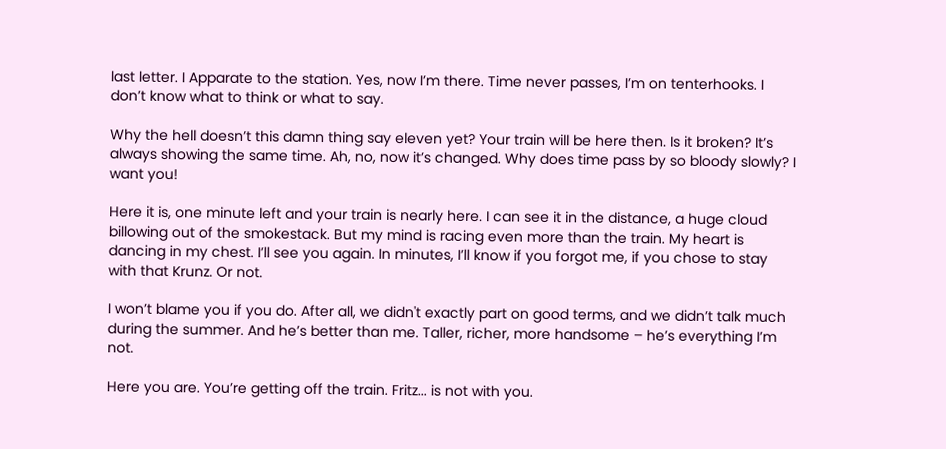last letter. I Apparate to the station. Yes, now I’m there. Time never passes, I’m on tenterhooks. I don’t know what to think or what to say.

Why the hell doesn’t this damn thing say eleven yet? Your train will be here then. Is it broken? It’s always showing the same time. Ah, no, now it’s changed. Why does time pass by so bloody slowly? I want you!

Here it is, one minute left and your train is nearly here. I can see it in the distance, a huge cloud billowing out of the smokestack. But my mind is racing even more than the train. My heart is dancing in my chest. I’ll see you again. In minutes, I’ll know if you forgot me, if you chose to stay with that Krunz. Or not.

I won’t blame you if you do. After all, we didn't exactly part on good terms, and we didn’t talk much during the summer. And he’s better than me. Taller, richer, more handsome – he’s everything I’m not.

Here you are. You’re getting off the train. Fritz... is not with you.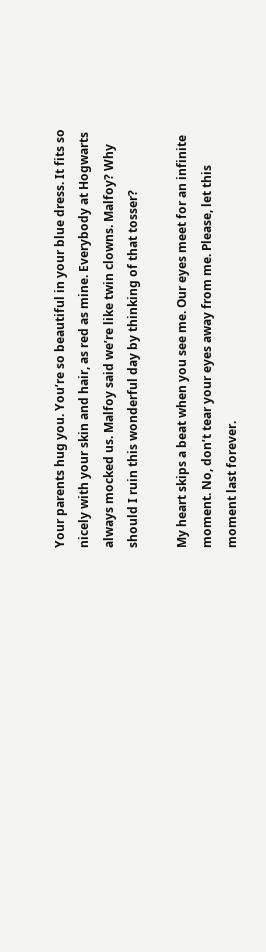Your parents hug you. You’re so beautiful in your blue dress. It fits so nicely with your skin and hair, as red as mine. Everybody at Hogwarts always mocked us. Malfoy said we’re like twin clowns. Malfoy? Why should I ruin this wonderful day by thinking of that tosser?

My heart skips a beat when you see me. Our eyes meet for an infinite moment. No, don’t tear your eyes away from me. Please, let this moment last forever.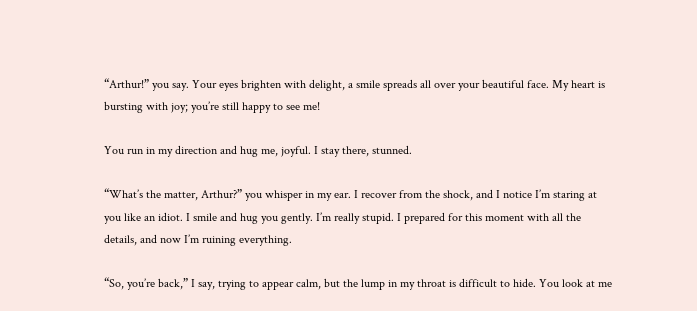“Arthur!” you say. Your eyes brighten with delight, a smile spreads all over your beautiful face. My heart is bursting with joy; you’re still happy to see me!

You run in my direction and hug me, joyful. I stay there, stunned.

“What’s the matter, Arthur?” you whisper in my ear. I recover from the shock, and I notice I’m staring at you like an idiot. I smile and hug you gently. I’m really stupid. I prepared for this moment with all the details, and now I’m ruining everything.

“So, you’re back,” I say, trying to appear calm, but the lump in my throat is difficult to hide. You look at me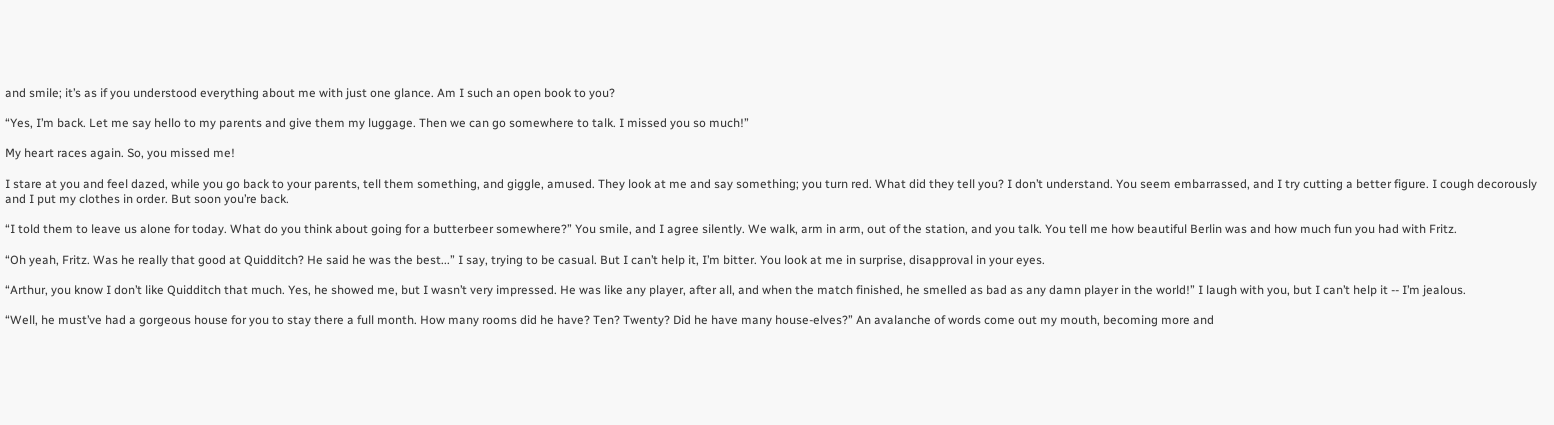and smile; it’s as if you understood everything about me with just one glance. Am I such an open book to you?

“Yes, I’m back. Let me say hello to my parents and give them my luggage. Then we can go somewhere to talk. I missed you so much!”

My heart races again. So, you missed me!

I stare at you and feel dazed, while you go back to your parents, tell them something, and giggle, amused. They look at me and say something; you turn red. What did they tell you? I don’t understand. You seem embarrassed, and I try cutting a better figure. I cough decorously and I put my clothes in order. But soon you’re back.

“I told them to leave us alone for today. What do you think about going for a butterbeer somewhere?” You smile, and I agree silently. We walk, arm in arm, out of the station, and you talk. You tell me how beautiful Berlin was and how much fun you had with Fritz.

“Oh yeah, Fritz. Was he really that good at Quidditch? He said he was the best...” I say, trying to be casual. But I can’t help it, I’m bitter. You look at me in surprise, disapproval in your eyes.

“Arthur, you know I don’t like Quidditch that much. Yes, he showed me, but I wasn’t very impressed. He was like any player, after all, and when the match finished, he smelled as bad as any damn player in the world!” I laugh with you, but I can’t help it -- I’m jealous.

“Well, he must’ve had a gorgeous house for you to stay there a full month. How many rooms did he have? Ten? Twenty? Did he have many house-elves?” An avalanche of words come out my mouth, becoming more and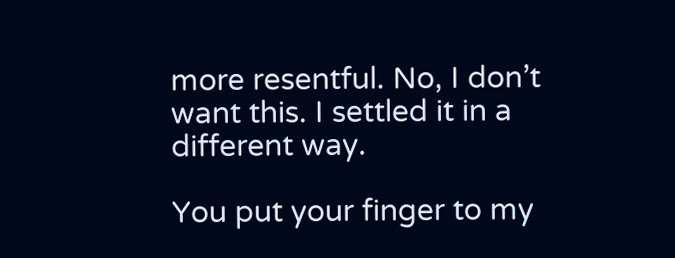more resentful. No, I don’t want this. I settled it in a different way.

You put your finger to my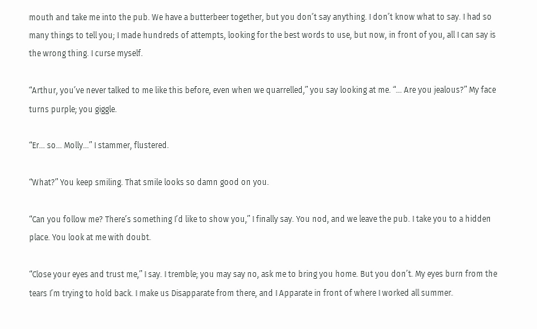mouth and take me into the pub. We have a butterbeer together, but you don’t say anything. I don’t know what to say. I had so many things to tell you; I made hundreds of attempts, looking for the best words to use, but now, in front of you, all I can say is the wrong thing. I curse myself.

“Arthur, you’ve never talked to me like this before, even when we quarrelled,” you say looking at me. “... Are you jealous?” My face turns purple; you giggle.

“Er... so... Molly...” I stammer, flustered.

“What?” You keep smiling. That smile looks so damn good on you.

“Can you follow me? There’s something I’d like to show you,” I finally say. You nod, and we leave the pub. I take you to a hidden place. You look at me with doubt.

“Close your eyes and trust me,” I say. I tremble; you may say no, ask me to bring you home. But you don’t. My eyes burn from the tears I’m trying to hold back. I make us Disapparate from there, and I Apparate in front of where I worked all summer.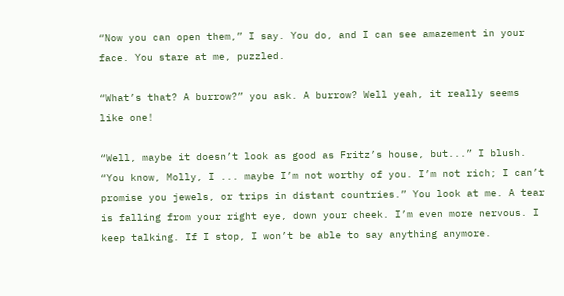“Now you can open them,” I say. You do, and I can see amazement in your face. You stare at me, puzzled.

“What’s that? A burrow?” you ask. A burrow? Well yeah, it really seems like one!

“Well, maybe it doesn’t look as good as Fritz’s house, but...” I blush. “You know, Molly, I ... maybe I’m not worthy of you. I’m not rich; I can’t promise you jewels, or trips in distant countries.” You look at me. A tear is falling from your right eye, down your cheek. I’m even more nervous. I keep talking. If I stop, I won’t be able to say anything anymore.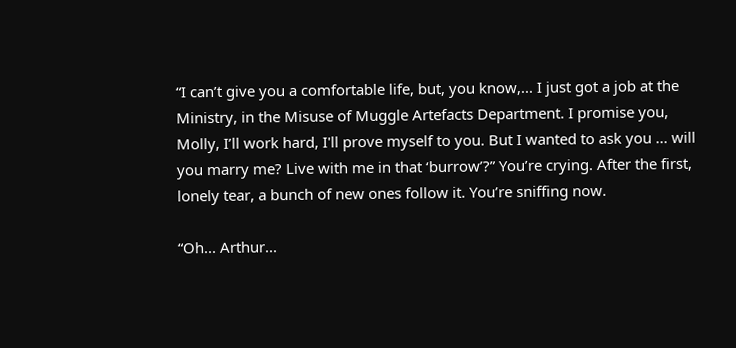“I can’t give you a comfortable life, but, you know,... I just got a job at the Ministry, in the Misuse of Muggle Artefacts Department. I promise you, Molly, I’ll work hard, I'll prove myself to you. But I wanted to ask you ... will you marry me? Live with me in that ‘burrow’?” You’re crying. After the first, lonely tear, a bunch of new ones follow it. You’re sniffing now.

“Oh... Arthur...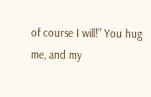of course I will!” You hug me, and my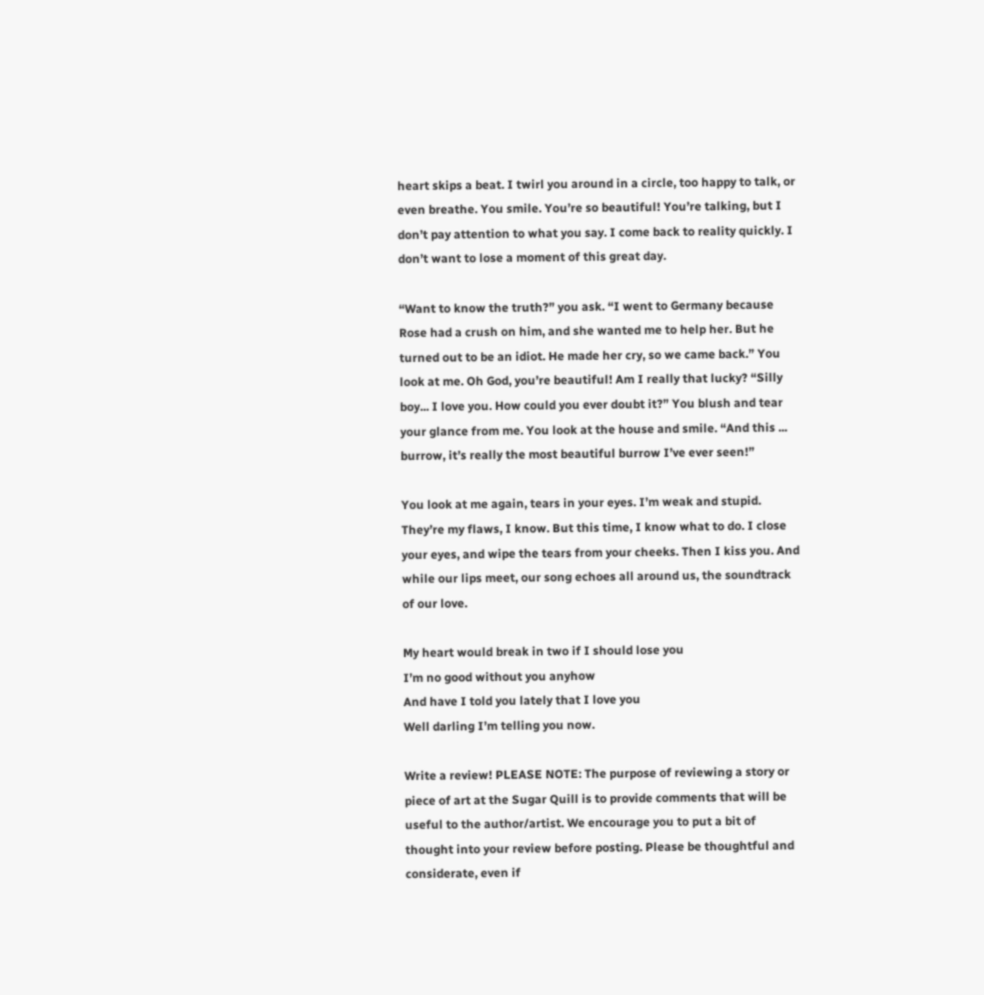heart skips a beat. I twirl you around in a circle, too happy to talk, or even breathe. You smile. You’re so beautiful! You’re talking, but I don’t pay attention to what you say. I come back to reality quickly. I don’t want to lose a moment of this great day.

“Want to know the truth?” you ask. “I went to Germany because Rose had a crush on him, and she wanted me to help her. But he turned out to be an idiot. He made her cry, so we came back.” You look at me. Oh God, you’re beautiful! Am I really that lucky? “Silly boy... I love you. How could you ever doubt it?” You blush and tear your glance from me. You look at the house and smile. “And this ... burrow, it’s really the most beautiful burrow I’ve ever seen!”

You look at me again, tears in your eyes. I’m weak and stupid. They’re my flaws, I know. But this time, I know what to do. I close your eyes, and wipe the tears from your cheeks. Then I kiss you. And while our lips meet, our song echoes all around us, the soundtrack of our love.

My heart would break in two if I should lose you
I’m no good without you anyhow
And have I told you lately that I love you
Well darling I’m telling you now.

Write a review! PLEASE NOTE: The purpose of reviewing a story or piece of art at the Sugar Quill is to provide comments that will be useful to the author/artist. We encourage you to put a bit of thought into your review before posting. Please be thoughtful and considerate, even if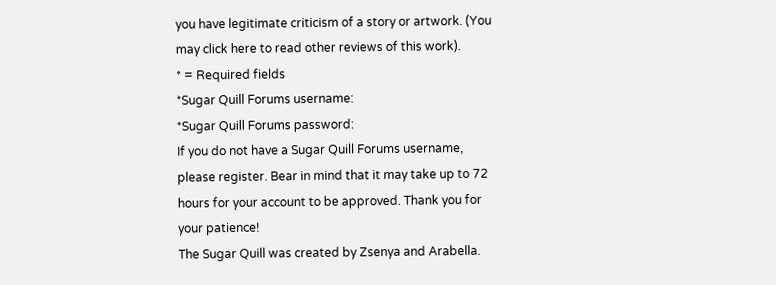you have legitimate criticism of a story or artwork. (You may click here to read other reviews of this work).
* = Required fields
*Sugar Quill Forums username:
*Sugar Quill Forums password:
If you do not have a Sugar Quill Forums username, please register. Bear in mind that it may take up to 72 hours for your account to be approved. Thank you for your patience!
The Sugar Quill was created by Zsenya and Arabella.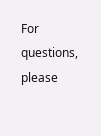For questions, please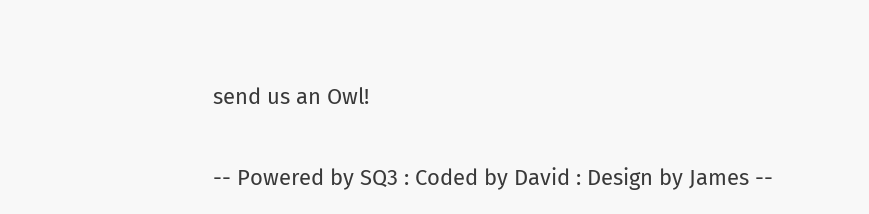send us an Owl!

-- Powered by SQ3 : Coded by David : Design by James --